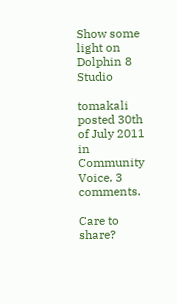Show some light on Dolphin 8 Studio

tomakali posted 30th of July 2011 in Community Voice. 3 comments.

Care to share?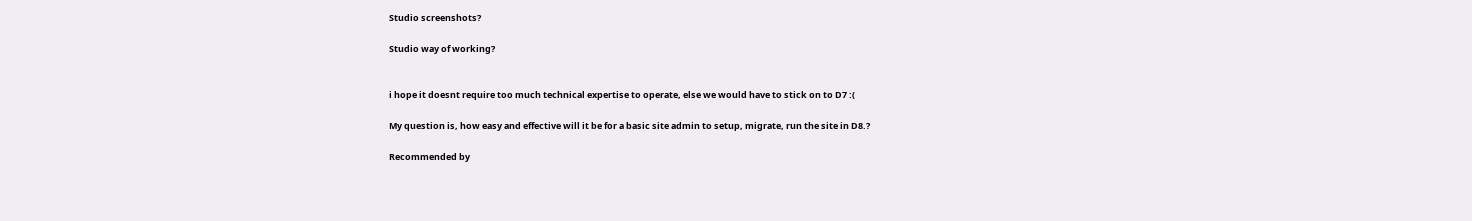Studio screenshots?

Studio way of working?


i hope it doesnt require too much technical expertise to operate, else we would have to stick on to D7 :(

My question is, how easy and effective will it be for a basic site admin to setup, migrate, run the site in D8.?

Recommended by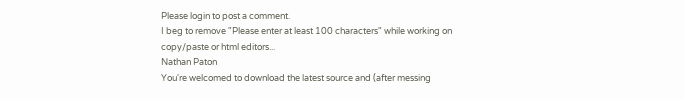Please login to post a comment.
I beg to remove "Please enter at least 100 characters" while working on copy/paste or html editors...
Nathan Paton
You're welcomed to download the latest source and (after messing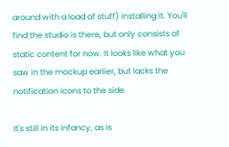around with a load of stuff) installing it. You'll find the studio is there, but only consists of static content for now. It looks like what you saw in the mockup earlier, but lacks the notification icons to the side.

It's still in its infancy, as is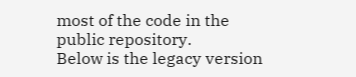most of the code in the public repository.
Below is the legacy version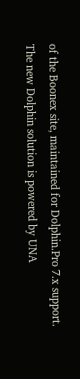of the Boonex site, maintained for Dolphin.Pro 7.x support.
The new Dolphin solution is powered by UNA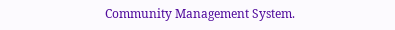Community Management System.